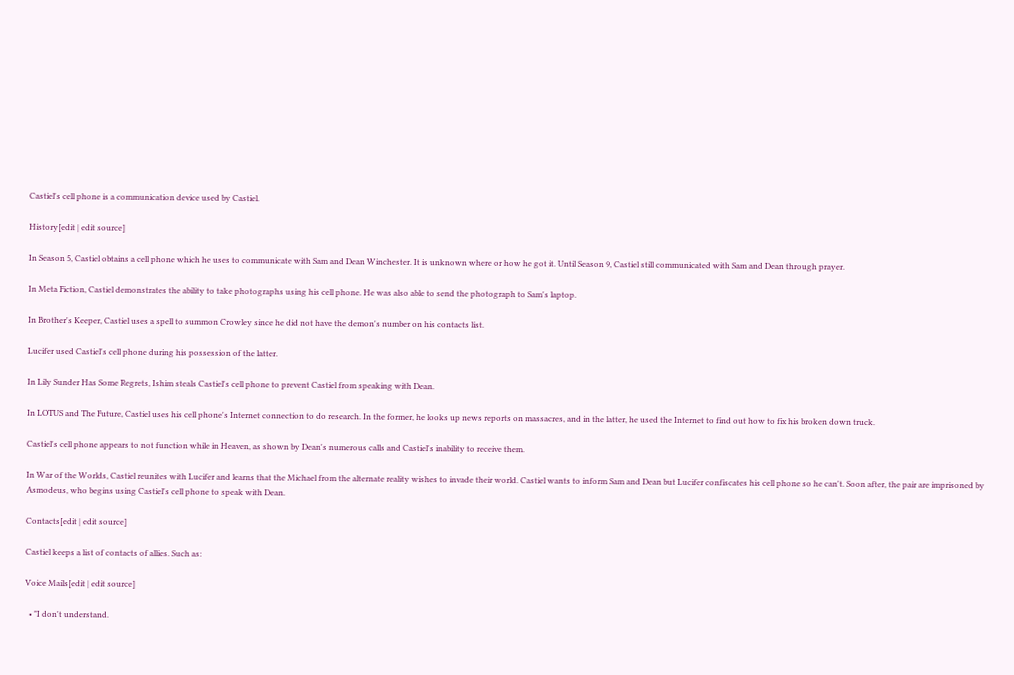Castiel's cell phone is a communication device used by Castiel.

History[edit | edit source]

In Season 5, Castiel obtains a cell phone which he uses to communicate with Sam and Dean Winchester. It is unknown where or how he got it. Until Season 9, Castiel still communicated with Sam and Dean through prayer.

In Meta Fiction, Castiel demonstrates the ability to take photographs using his cell phone. He was also able to send the photograph to Sam's laptop.

In Brother's Keeper, Castiel uses a spell to summon Crowley since he did not have the demon's number on his contacts list.

Lucifer used Castiel's cell phone during his possession of the latter.

In Lily Sunder Has Some Regrets, Ishim steals Castiel's cell phone to prevent Castiel from speaking with Dean.

In LOTUS and The Future, Castiel uses his cell phone's Internet connection to do research. In the former, he looks up news reports on massacres, and in the latter, he used the Internet to find out how to fix his broken down truck.

Castiel's cell phone appears to not function while in Heaven, as shown by Dean's numerous calls and Castiel's inability to receive them.

In War of the Worlds, Castiel reunites with Lucifer and learns that the Michael from the alternate reality wishes to invade their world. Castiel wants to inform Sam and Dean but Lucifer confiscates his cell phone so he can't. Soon after, the pair are imprisoned by Asmodeus, who begins using Castiel's cell phone to speak with Dean.

Contacts[edit | edit source]

Castiel keeps a list of contacts of allies. Such as:

Voice Mails[edit | edit source]

  • "I don't understand.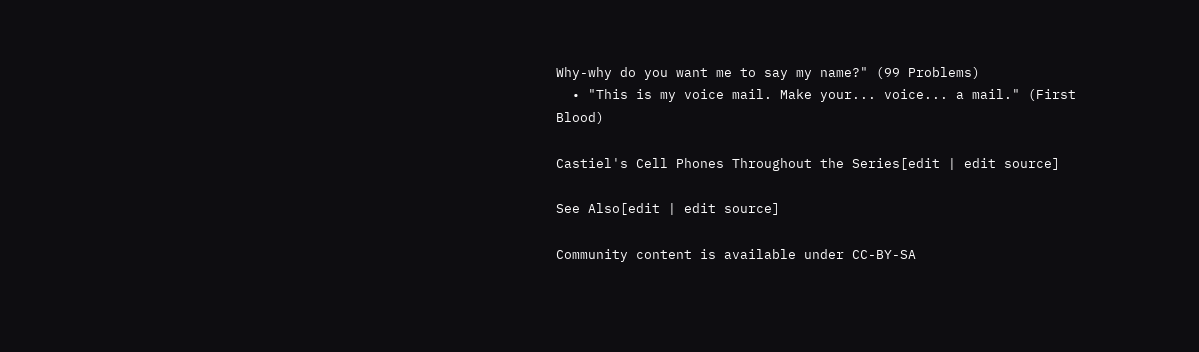Why-why do you want me to say my name?" (99 Problems)
  • "This is my voice mail. Make your... voice... a mail." (First Blood)

Castiel's Cell Phones Throughout the Series[edit | edit source]

See Also[edit | edit source]

Community content is available under CC-BY-SA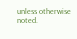unless otherwise noted.